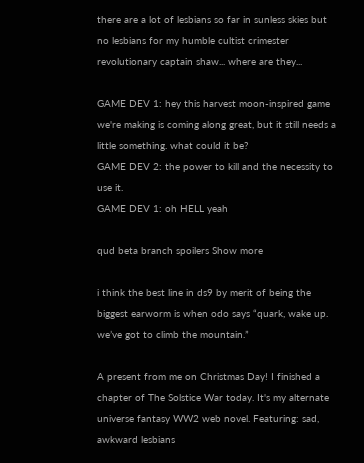there are a lot of lesbians so far in sunless skies but no lesbians for my humble cultist crimester revolutionary captain shaw... where are they...

GAME DEV 1: hey this harvest moon-inspired game we're making is coming along great, but it still needs a little something. what could it be?
GAME DEV 2: the power to kill and the necessity to use it.
GAME DEV 1: oh HELL yeah

qud beta branch spoilers Show more

i think the best line in ds9 by merit of being the biggest earworm is when odo says “quark, wake up. we’ve got to climb the mountain.”

A present from me on Christmas Day! I finished a chapter of The Solstice War today. It's my alternate universe fantasy WW2 web novel. Featuring: sad, awkward lesbians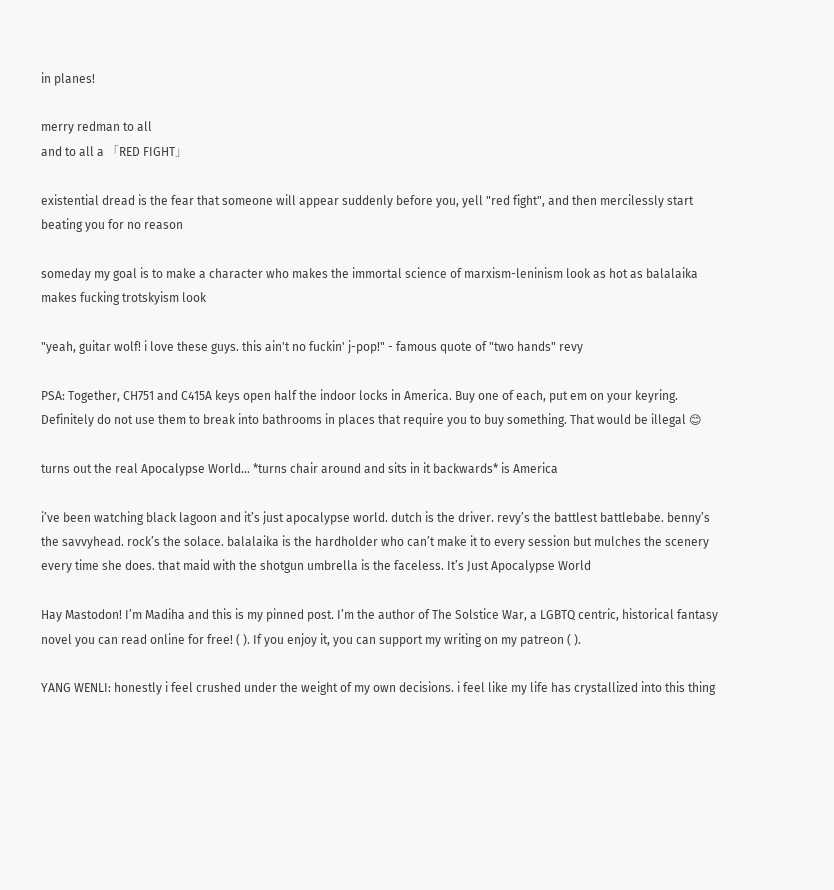in planes!

merry redman to all
and to all a 「RED FIGHT」

existential dread is the fear that someone will appear suddenly before you, yell "red fight", and then mercilessly start beating you for no reason

someday my goal is to make a character who makes the immortal science of marxism-leninism look as hot as balalaika makes fucking trotskyism look

"yeah, guitar wolf! i love these guys. this ain't no fuckin' j-pop!" - famous quote of "two hands" revy

PSA: Together, CH751 and C415A keys open half the indoor locks in America. Buy one of each, put em on your keyring. Definitely do not use them to break into bathrooms in places that require you to buy something. That would be illegal 😊

turns out the real Apocalypse World... *turns chair around and sits in it backwards* is America

i’ve been watching black lagoon and it’s just apocalypse world. dutch is the driver. revy’s the battlest battlebabe. benny’s the savvyhead. rock’s the solace. balalaika is the hardholder who can’t make it to every session but mulches the scenery every time she does. that maid with the shotgun umbrella is the faceless. It’s Just Apocalypse World

Hay Mastodon! I’m Madiha and this is my pinned post. I’m the author of The Solstice War, a LGBTQ centric, historical fantasy novel you can read online for free! ( ). If you enjoy it, you can support my writing on my patreon ( ).

YANG WENLI: honestly i feel crushed under the weight of my own decisions. i feel like my life has crystallized into this thing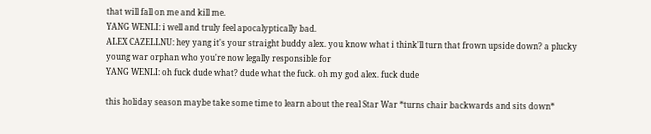that will fall on me and kill me.
YANG WENLI: i well and truly feel apocalyptically bad.
ALEX CAZELLNU: hey yang it's your straight buddy alex. you know what i think'll turn that frown upside down? a plucky young war orphan who you're now legally responsible for
YANG WENLI: oh fuck dude what? dude what the fuck. oh my god alex. fuck dude

this holiday season maybe take some time to learn about the real Star War *turns chair backwards and sits down*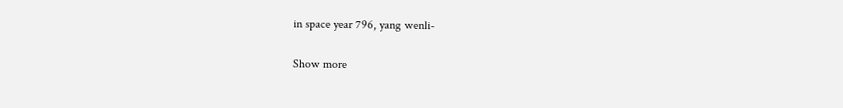in space year 796, yang wenli-

Show more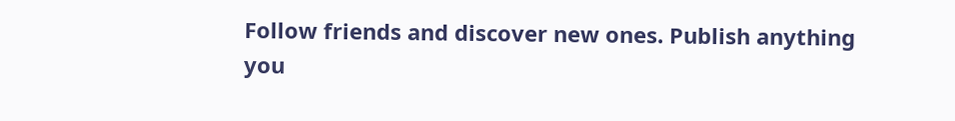Follow friends and discover new ones. Publish anything you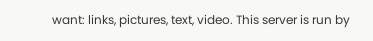want: links, pictures, text, video. This server is run by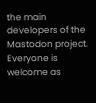the main developers of the Mastodon project. Everyone is welcome as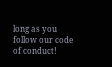long as you follow our code of conduct!